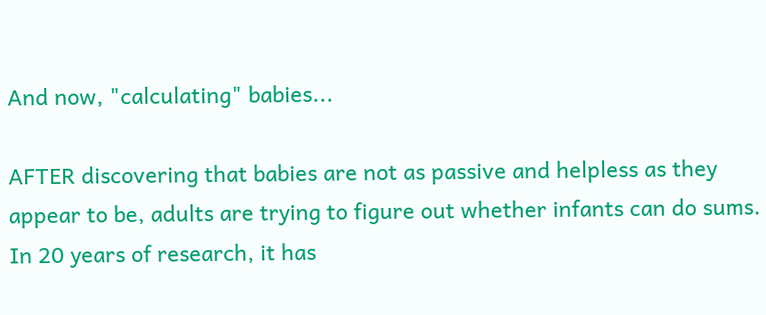And now, "calculating" babies...

AFTER discovering that babies are not as passive and helpless as they appear to be, adults are trying to figure out whether infants can do sums. In 20 years of research, it has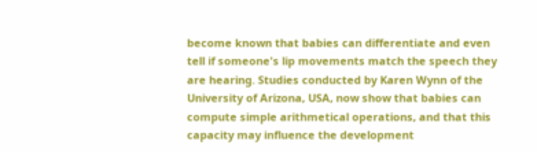become known that babies can differentiate and even tell if someone's lip movements match the speech they are hearing. Studies conducted by Karen Wynn of the University of Arizona, USA, now show that babies can compute simple arithmetical operations, and that this capacity may influence the development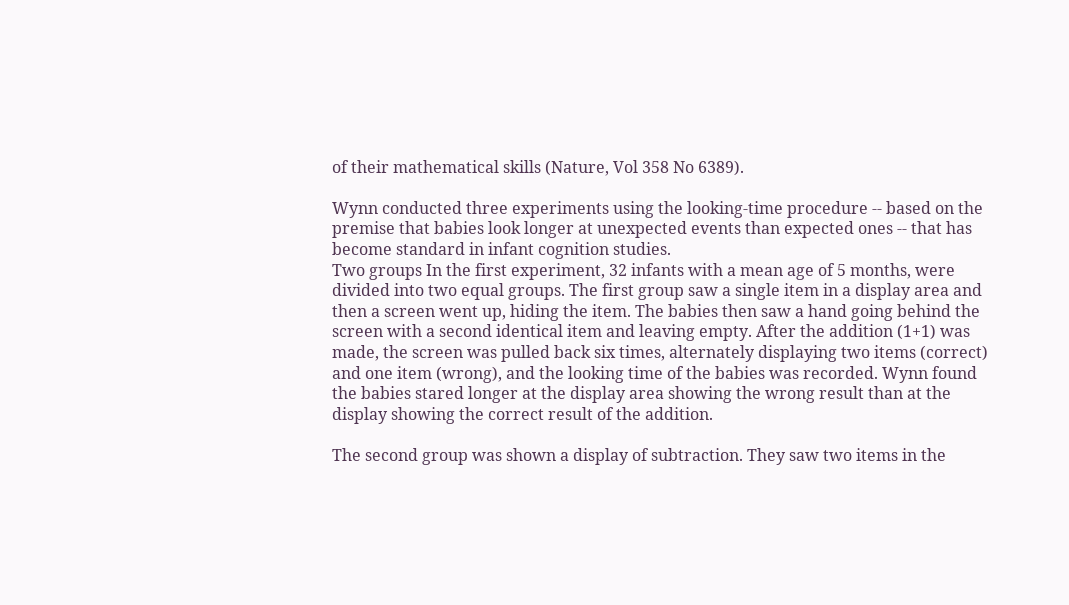of their mathematical skills (Nature, Vol 358 No 6389).

Wynn conducted three experiments using the looking-time procedure -- based on the premise that babies look longer at unexpected events than expected ones -- that has become standard in infant cognition studies.
Two groups In the first experiment, 32 infants with a mean age of 5 months, were divided into two equal groups. The first group saw a single item in a display area and then a screen went up, hiding the item. The babies then saw a hand going behind the screen with a second identical item and leaving empty. After the addition (1+1) was made, the screen was pulled back six times, alternately displaying two items (correct) and one item (wrong), and the looking time of the babies was recorded. Wynn found the babies stared longer at the display area showing the wrong result than at the display showing the correct result of the addition.

The second group was shown a display of subtraction. They saw two items in the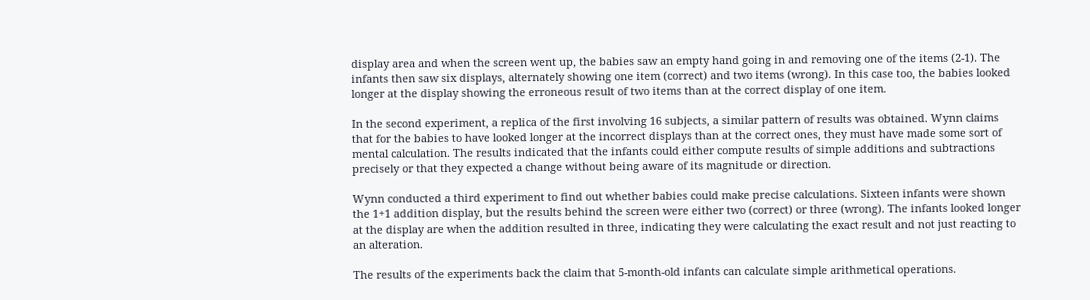display area and when the screen went up, the babies saw an empty hand going in and removing one of the items (2-1). The infants then saw six displays, alternately showing one item (correct) and two items (wrong). In this case too, the babies looked longer at the display showing the erroneous result of two items than at the correct display of one item.

In the second experiment, a replica of the first involving 16 subjects, a similar pattern of results was obtained. Wynn claims that for the babies to have looked longer at the incorrect displays than at the correct ones, they must have made some sort of mental calculation. The results indicated that the infants could either compute results of simple additions and subtractions precisely or that they expected a change without being aware of its magnitude or direction.

Wynn conducted a third experiment to find out whether babies could make precise calculations. Sixteen infants were shown the 1+1 addition display, but the results behind the screen were either two (correct) or three (wrong). The infants looked longer at the display are when the addition resulted in three, indicating they were calculating the exact result and not just reacting to an alteration.

The results of the experiments back the claim that 5-month-old infants can calculate simple arithmetical operations.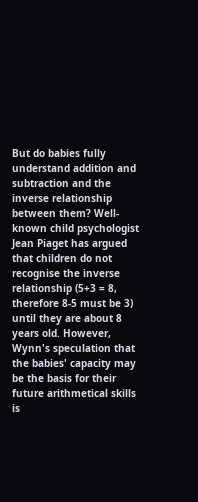But do babies fully understand addition and subtraction and the inverse relationship between them? Well-known child psychologist Jean Piaget has argued that children do not recognise the inverse relationship (5+3 = 8, therefore 8-5 must be 3) until they are about 8 years old. However, Wynn's speculation that the babies' capacity may be the basis for their future arithmetical skills is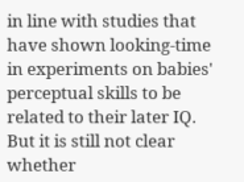in line with studies that have shown looking-time in experiments on babies' perceptual skills to be related to their later IQ. But it is still not clear whether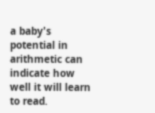a baby's potential in arithmetic can indicate how well it will learn to read.